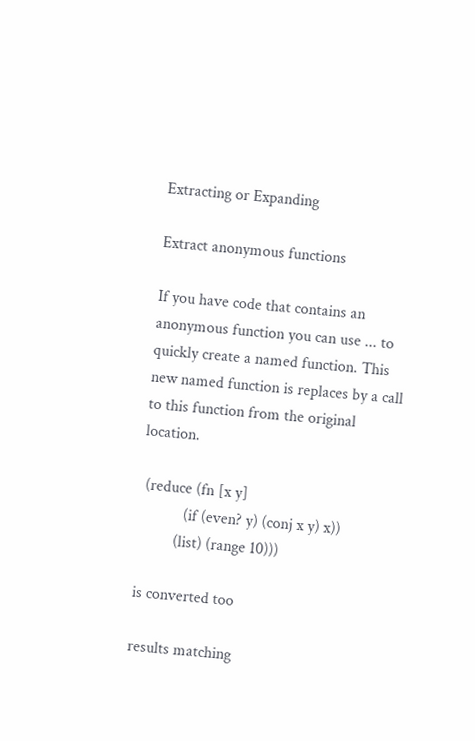Extracting or Expanding

Extract anonymous functions

If you have code that contains an anonymous function you can use ... to quickly create a named function. This new named function is replaces by a call to this function from the original location.

 (reduce (fn [x y]
           (if (even? y) (conj x y) x))
         (list) (range 10)))

is converted too

results matching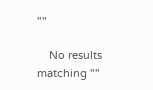""

    No results matching ""